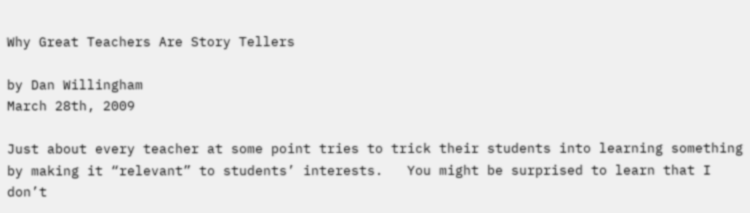Why Great Teachers Are Story Tellers

by Dan Willingham
March 28th, 2009

Just about every teacher at some point tries to trick their students into learning something by making it “relevant” to students’ interests.   You might be surprised to learn that I don’t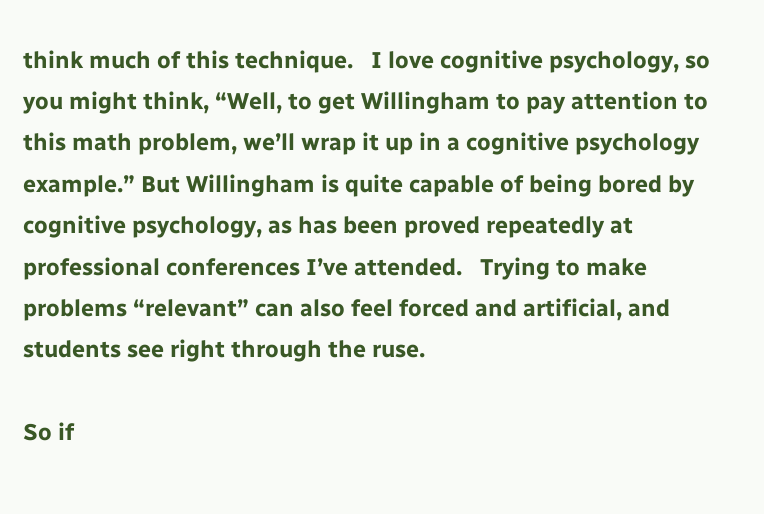think much of this technique.   I love cognitive psychology, so you might think, “Well, to get Willingham to pay attention to this math problem, we’ll wrap it up in a cognitive psychology example.” But Willingham is quite capable of being bored by cognitive psychology, as has been proved repeatedly at professional conferences I’ve attended.   Trying to make problems “relevant” can also feel forced and artificial, and students see right through the ruse.

So if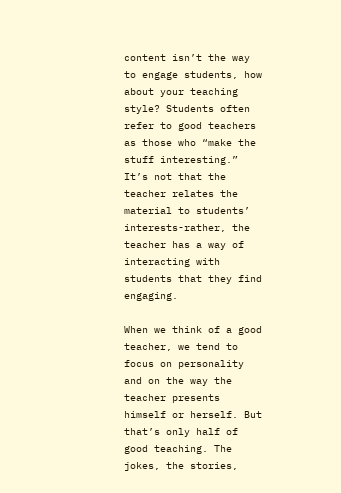content isn’t the way to engage students, how about your teaching style? Students often refer to good teachers as those who “make the stuff interesting.” It’s not that the teacher relates the material to students’ interests-rather, the teacher has a way of interacting with students that they find engaging.

When we think of a good teacher, we tend to focus on personality and on the way the teacher presents himself or herself. But that’s only half of good teaching. The jokes, the stories,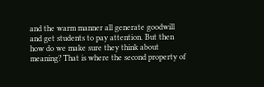and the warm manner all generate goodwill and get students to pay attention. But then how do we make sure they think about meaning? That is where the second property of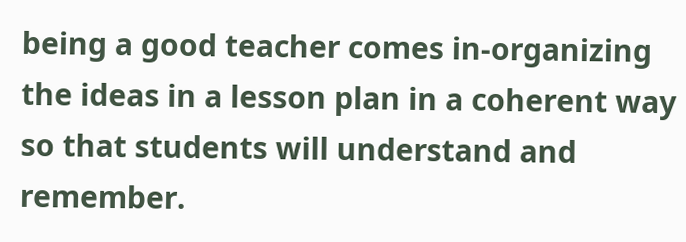being a good teacher comes in-organizing the ideas in a lesson plan in a coherent way so that students will understand and remember.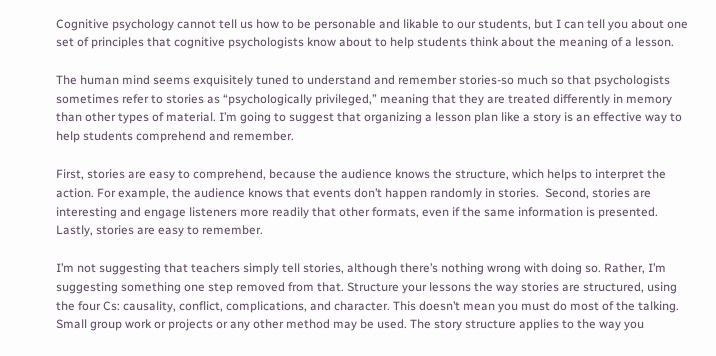Cognitive psychology cannot tell us how to be personable and likable to our students, but I can tell you about one set of principles that cognitive psychologists know about to help students think about the meaning of a lesson.

The human mind seems exquisitely tuned to understand and remember stories-so much so that psychologists sometimes refer to stories as “psychologically privileged,” meaning that they are treated differently in memory than other types of material. I’m going to suggest that organizing a lesson plan like a story is an effective way to help students comprehend and remember.

First, stories are easy to comprehend, because the audience knows the structure, which helps to interpret the action. For example, the audience knows that events don’t happen randomly in stories.  Second, stories are interesting and engage listeners more readily that other formats, even if the same information is presented.  Lastly, stories are easy to remember.

I’m not suggesting that teachers simply tell stories, although there’s nothing wrong with doing so. Rather, I’m suggesting something one step removed from that. Structure your lessons the way stories are structured, using the four Cs: causality, conflict, complications, and character. This doesn’t mean you must do most of the talking. Small group work or projects or any other method may be used. The story structure applies to the way you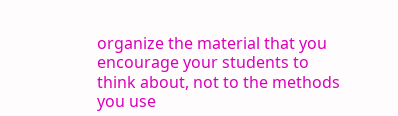organize the material that you encourage your students to think about, not to the methods you use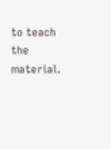to teach the material.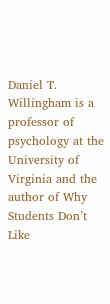Daniel T. Willingham is a professor of psychology at the University of Virginia and the author of Why Students Don’t Like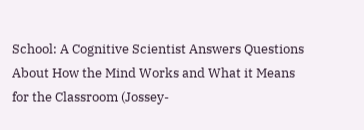School: A Cognitive Scientist Answers Questions About How the Mind Works and What it Means for the Classroom (Jossey-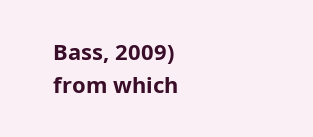Bass, 2009) from which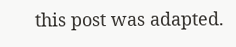this post was adapted.